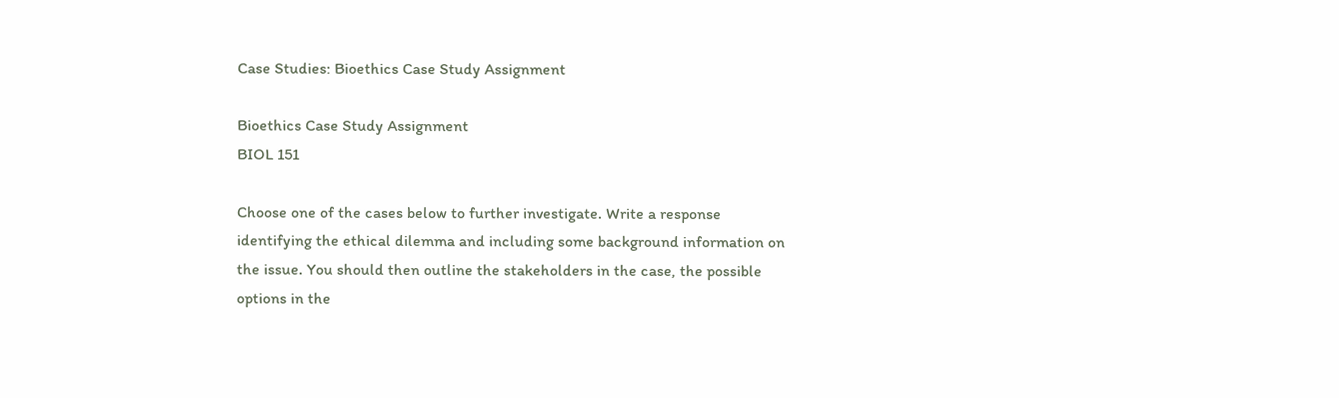Case Studies: Bioethics Case Study Assignment

Bioethics Case Study Assignment
BIOL 151

Choose one of the cases below to further investigate. Write a response identifying the ethical dilemma and including some background information on the issue. You should then outline the stakeholders in the case, the possible options in the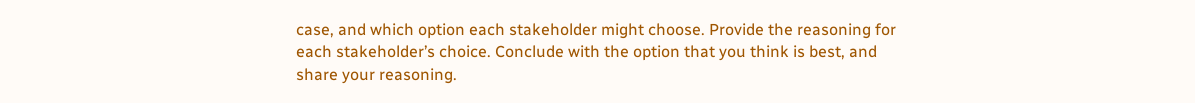case, and which option each stakeholder might choose. Provide the reasoning for each stakeholder’s choice. Conclude with the option that you think is best, and share your reasoning.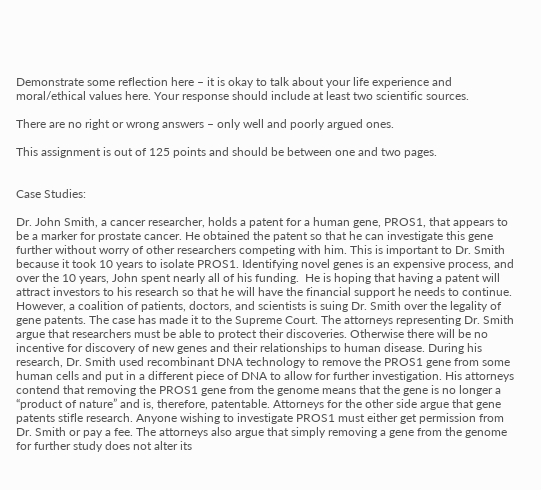Demonstrate some reflection here – it is okay to talk about your life experience and moral/ethical values here. Your response should include at least two scientific sources.

There are no right or wrong answers – only well and poorly argued ones.

This assignment is out of 125 points and should be between one and two pages.


Case Studies:

Dr. John Smith, a cancer researcher, holds a patent for a human gene, PROS1, that appears to be a marker for prostate cancer. He obtained the patent so that he can investigate this gene further without worry of other researchers competing with him. This is important to Dr. Smith because it took 10 years to isolate PROS1. Identifying novel genes is an expensive process, and over the 10 years, John spent nearly all of his funding.  He is hoping that having a patent will attract investors to his research so that he will have the financial support he needs to continue. However, a coalition of patients, doctors, and scientists is suing Dr. Smith over the legality of gene patents. The case has made it to the Supreme Court. The attorneys representing Dr. Smith argue that researchers must be able to protect their discoveries. Otherwise there will be no incentive for discovery of new genes and their relationships to human disease. During his research, Dr. Smith used recombinant DNA technology to remove the PROS1 gene from some human cells and put in a different piece of DNA to allow for further investigation. His attorneys contend that removing the PROS1 gene from the genome means that the gene is no longer a “product of nature” and is, therefore, patentable. Attorneys for the other side argue that gene patents stifle research. Anyone wishing to investigate PROS1 must either get permission from Dr. Smith or pay a fee. The attorneys also argue that simply removing a gene from the genome for further study does not alter its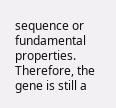sequence or fundamental properties. Therefore, the gene is still a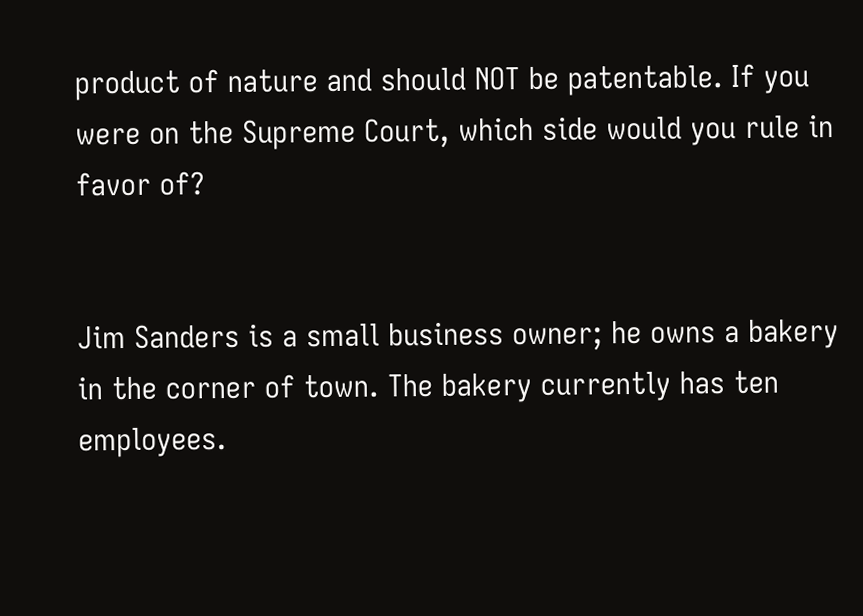product of nature and should NOT be patentable. If you were on the Supreme Court, which side would you rule in favor of?


Jim Sanders is a small business owner; he owns a bakery in the corner of town. The bakery currently has ten employees.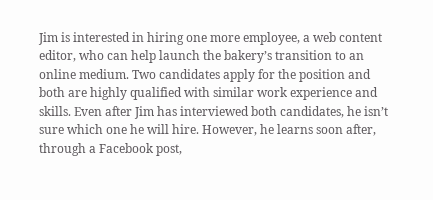Jim is interested in hiring one more employee, a web content editor, who can help launch the bakery’s transition to an online medium. Two candidates apply for the position and both are highly qualified with similar work experience and skills. Even after Jim has interviewed both candidates, he isn’t sure which one he will hire. However, he learns soon after, through a Facebook post,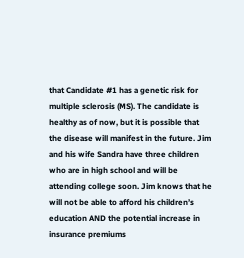that Candidate #1 has a genetic risk for multiple sclerosis (MS). The candidate is healthy as of now, but it is possible that the disease will manifest in the future. Jim and his wife Sandra have three children who are in high school and will be attending college soon. Jim knows that he will not be able to afford his children’s education AND the potential increase in insurance premiums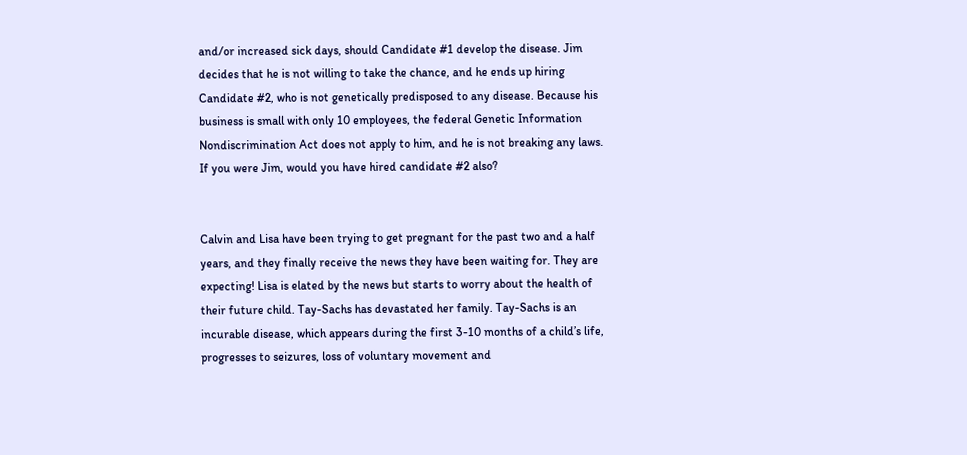and/or increased sick days, should Candidate #1 develop the disease. Jim decides that he is not willing to take the chance, and he ends up hiring Candidate #2, who is not genetically predisposed to any disease. Because his business is small with only 10 employees, the federal Genetic Information Nondiscrimination Act does not apply to him, and he is not breaking any laws. If you were Jim, would you have hired candidate #2 also?


Calvin and Lisa have been trying to get pregnant for the past two and a half years, and they finally receive the news they have been waiting for. They are expecting! Lisa is elated by the news but starts to worry about the health of their future child. Tay-Sachs has devastated her family. Tay-Sachs is an incurable disease, which appears during the first 3-10 months of a child’s life, progresses to seizures, loss of voluntary movement and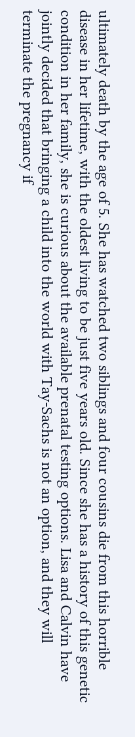ultimately death by the age of 5. She has watched two siblings and four cousins die from this horrible disease in her lifetime, with the oldest living to be just five years old. Since she has a history of this genetic condition in her family, she is curious about the available prenatal testing options. Lisa and Calvin have jointly decided that bringing a child into the world with Tay-Sachs is not an option, and they will terminate the pregnancy if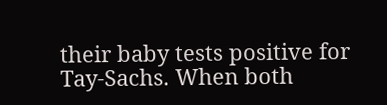their baby tests positive for Tay-Sachs. When both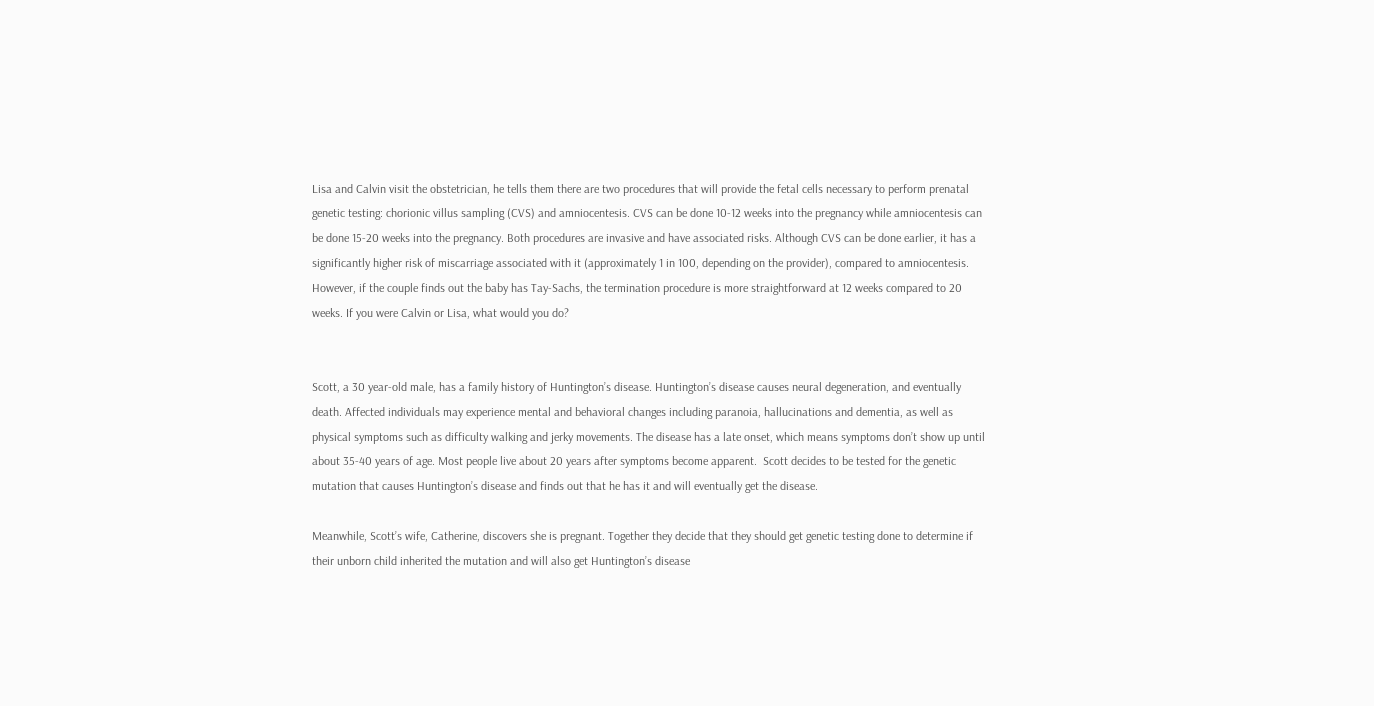Lisa and Calvin visit the obstetrician, he tells them there are two procedures that will provide the fetal cells necessary to perform prenatal genetic testing: chorionic villus sampling (CVS) and amniocentesis. CVS can be done 10-12 weeks into the pregnancy while amniocentesis can be done 15-20 weeks into the pregnancy. Both procedures are invasive and have associated risks. Although CVS can be done earlier, it has a significantly higher risk of miscarriage associated with it (approximately 1 in 100, depending on the provider), compared to amniocentesis. However, if the couple finds out the baby has Tay-Sachs, the termination procedure is more straightforward at 12 weeks compared to 20 weeks. If you were Calvin or Lisa, what would you do?


Scott, a 30 year-old male, has a family history of Huntington’s disease. Huntington’s disease causes neural degeneration, and eventually death. Affected individuals may experience mental and behavioral changes including paranoia, hallucinations and dementia, as well as physical symptoms such as difficulty walking and jerky movements. The disease has a late onset, which means symptoms don’t show up until about 35-40 years of age. Most people live about 20 years after symptoms become apparent.  Scott decides to be tested for the genetic mutation that causes Huntington’s disease and finds out that he has it and will eventually get the disease.

Meanwhile, Scott’s wife, Catherine, discovers she is pregnant. Together they decide that they should get genetic testing done to determine if their unborn child inherited the mutation and will also get Huntington’s disease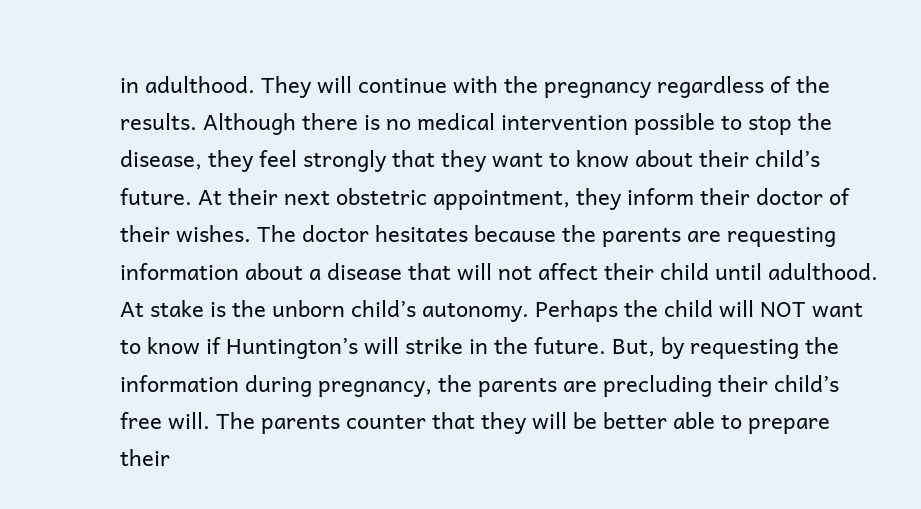in adulthood. They will continue with the pregnancy regardless of the results. Although there is no medical intervention possible to stop the disease, they feel strongly that they want to know about their child’s future. At their next obstetric appointment, they inform their doctor of their wishes. The doctor hesitates because the parents are requesting information about a disease that will not affect their child until adulthood. At stake is the unborn child’s autonomy. Perhaps the child will NOT want to know if Huntington’s will strike in the future. But, by requesting the information during pregnancy, the parents are precluding their child’s free will. The parents counter that they will be better able to prepare their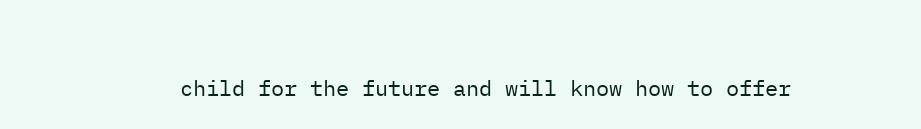child for the future and will know how to offer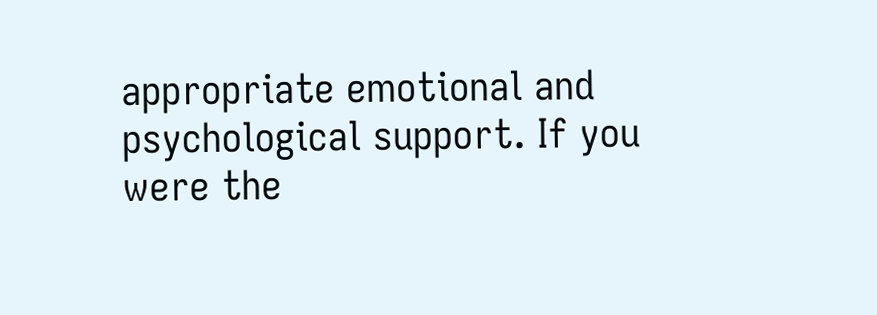appropriate emotional and psychological support. If you were the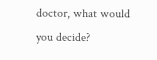doctor, what would you decide?